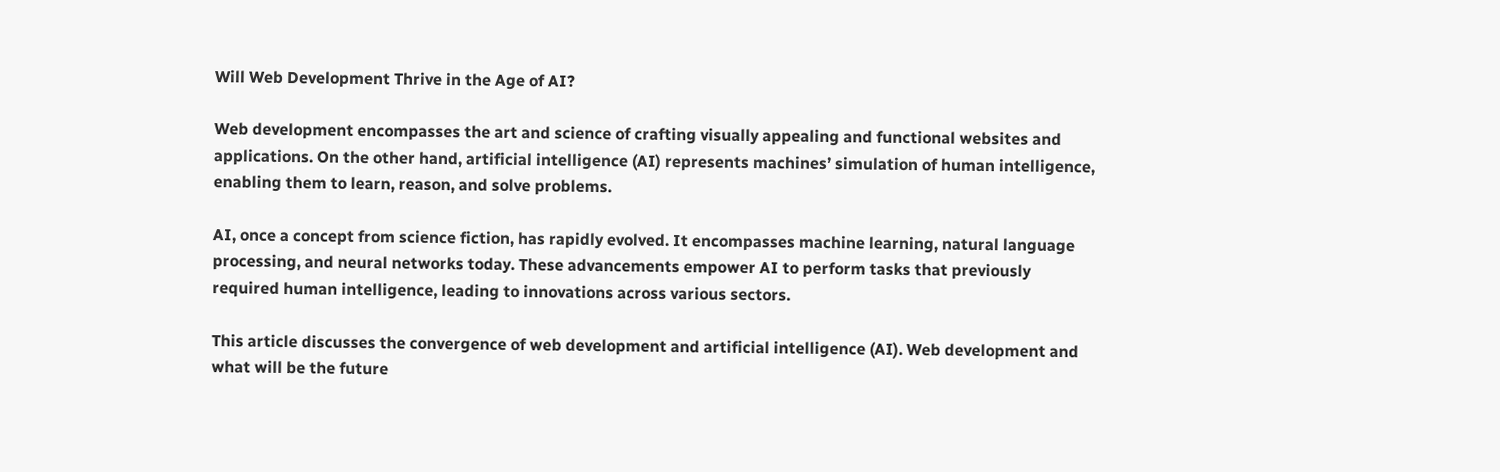Will Web Development Thrive in the Age of AI?

Web development encompasses the art and science of crafting visually appealing and functional websites and applications. On the other hand, artificial intelligence (AI) represents machines’ simulation of human intelligence, enabling them to learn, reason, and solve problems.

AI, once a concept from science fiction, has rapidly evolved. It encompasses machine learning, natural language processing, and neural networks today. These advancements empower AI to perform tasks that previously required human intelligence, leading to innovations across various sectors.

This article discusses the convergence of web development and artificial intelligence (AI). Web development and what will be the future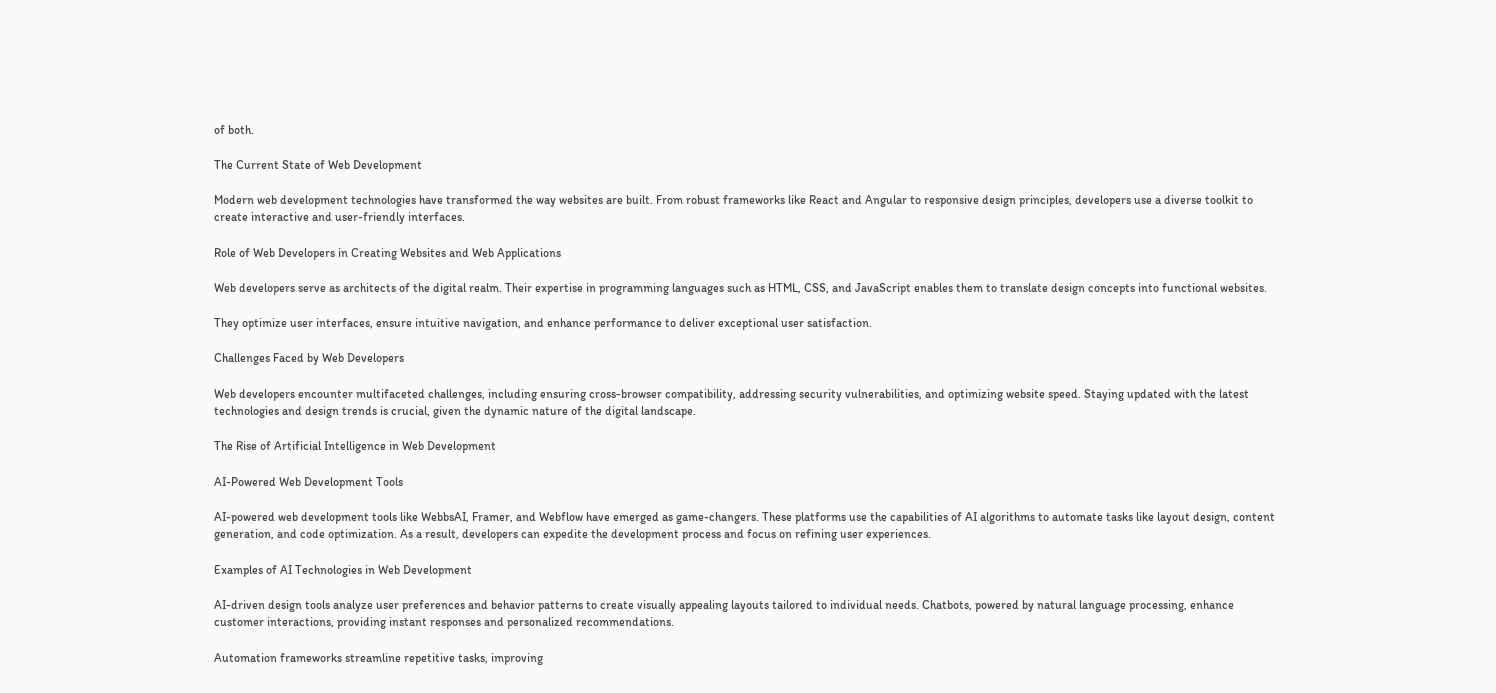of both.

The Current State of Web Development

Modern web development technologies have transformed the way websites are built. From robust frameworks like React and Angular to responsive design principles, developers use a diverse toolkit to create interactive and user-friendly interfaces.

Role of Web Developers in Creating Websites and Web Applications

Web developers serve as architects of the digital realm. Their expertise in programming languages such as HTML, CSS, and JavaScript enables them to translate design concepts into functional websites.

They optimize user interfaces, ensure intuitive navigation, and enhance performance to deliver exceptional user satisfaction.

Challenges Faced by Web Developers

Web developers encounter multifaceted challenges, including ensuring cross-browser compatibility, addressing security vulnerabilities, and optimizing website speed. Staying updated with the latest technologies and design trends is crucial, given the dynamic nature of the digital landscape.

The Rise of Artificial Intelligence in Web Development

AI-Powered Web Development Tools

AI-powered web development tools like WebbsAI, Framer, and Webflow have emerged as game-changers. These platforms use the capabilities of AI algorithms to automate tasks like layout design, content generation, and code optimization. As a result, developers can expedite the development process and focus on refining user experiences.

Examples of AI Technologies in Web Development

AI-driven design tools analyze user preferences and behavior patterns to create visually appealing layouts tailored to individual needs. Chatbots, powered by natural language processing, enhance customer interactions, providing instant responses and personalized recommendations.

Automation frameworks streamline repetitive tasks, improving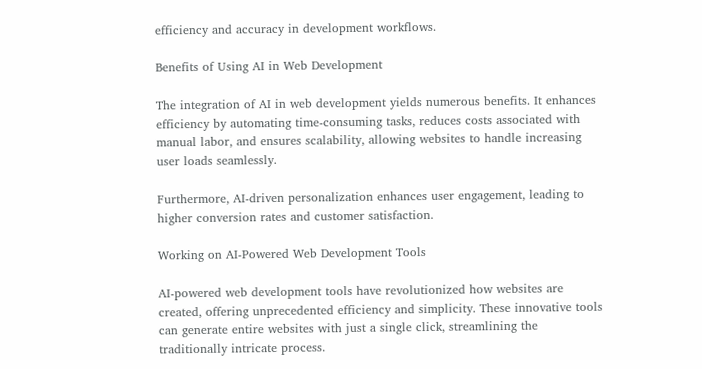efficiency and accuracy in development workflows.

Benefits of Using AI in Web Development

The integration of AI in web development yields numerous benefits. It enhances efficiency by automating time-consuming tasks, reduces costs associated with manual labor, and ensures scalability, allowing websites to handle increasing user loads seamlessly.

Furthermore, AI-driven personalization enhances user engagement, leading to higher conversion rates and customer satisfaction.

Working on AI-Powered Web Development Tools

AI-powered web development tools have revolutionized how websites are created, offering unprecedented efficiency and simplicity. These innovative tools can generate entire websites with just a single click, streamlining the traditionally intricate process.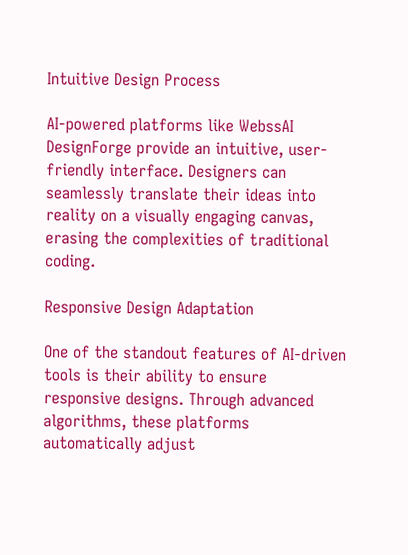Intuitive Design Process

AI-powered platforms like WebssAI DesignForge provide an intuitive, user-friendly interface. Designers can seamlessly translate their ideas into reality on a visually engaging canvas, erasing the complexities of traditional coding.

Responsive Design Adaptation

One of the standout features of AI-driven tools is their ability to ensure responsive designs. Through advanced algorithms, these platforms automatically adjust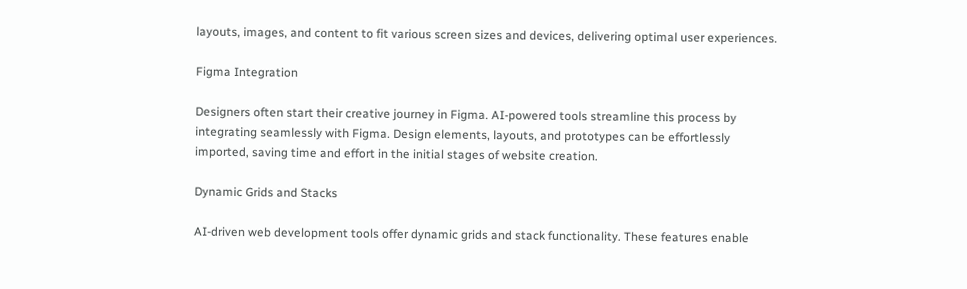layouts, images, and content to fit various screen sizes and devices, delivering optimal user experiences.

Figma Integration

Designers often start their creative journey in Figma. AI-powered tools streamline this process by integrating seamlessly with Figma. Design elements, layouts, and prototypes can be effortlessly imported, saving time and effort in the initial stages of website creation.

Dynamic Grids and Stacks

AI-driven web development tools offer dynamic grids and stack functionality. These features enable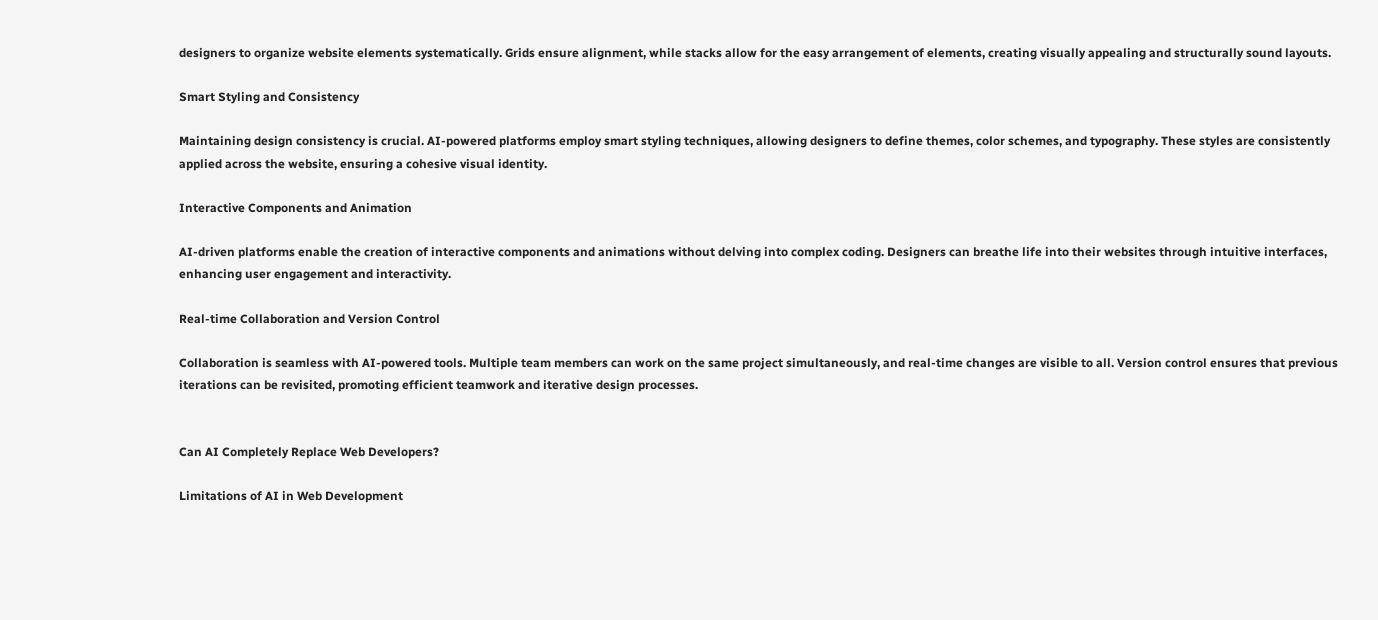designers to organize website elements systematically. Grids ensure alignment, while stacks allow for the easy arrangement of elements, creating visually appealing and structurally sound layouts.

Smart Styling and Consistency

Maintaining design consistency is crucial. AI-powered platforms employ smart styling techniques, allowing designers to define themes, color schemes, and typography. These styles are consistently applied across the website, ensuring a cohesive visual identity.

Interactive Components and Animation

AI-driven platforms enable the creation of interactive components and animations without delving into complex coding. Designers can breathe life into their websites through intuitive interfaces, enhancing user engagement and interactivity.

Real-time Collaboration and Version Control

Collaboration is seamless with AI-powered tools. Multiple team members can work on the same project simultaneously, and real-time changes are visible to all. Version control ensures that previous iterations can be revisited, promoting efficient teamwork and iterative design processes.


Can AI Completely Replace Web Developers?

Limitations of AI in Web Development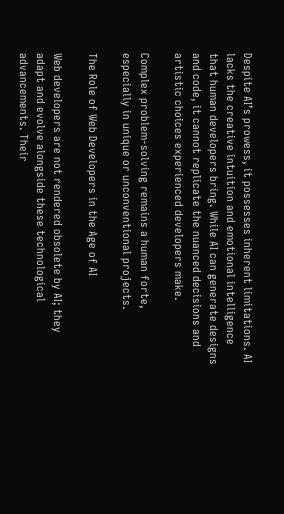Despite AI’s prowess, it possesses inherent limitations. AI lacks the creative intuition and emotional intelligence that human developers bring. While AI can generate designs and code, it cannot replicate the nuanced decisions and artistic choices experienced developers make.

Complex problem-solving remains a human forte, especially in unique or unconventional projects.

The Role of Web Developers in the Age of AI

Web developers are not rendered obsolete by AI; they adapt and evolve alongside these technological advancements. Their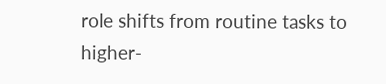role shifts from routine tasks to higher-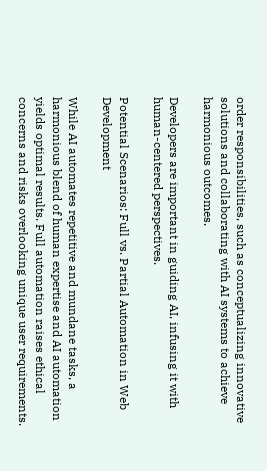order responsibilities, such as conceptualizing innovative solutions and collaborating with AI systems to achieve harmonious outcomes.

Developers are important in guiding AI, infusing it with human-centered perspectives.

Potential Scenarios: Full vs. Partial Automation in Web Development

While AI automates repetitive and mundane tasks, a harmonious blend of human expertise and AI automation yields optimal results. Full automation raises ethical concerns and risks overlooking unique user requirements.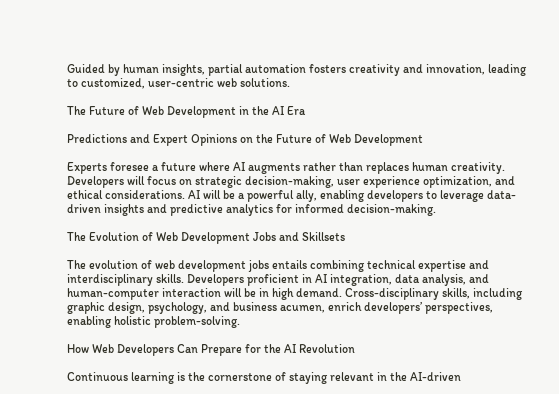Guided by human insights, partial automation fosters creativity and innovation, leading to customized, user-centric web solutions.

The Future of Web Development in the AI Era

Predictions and Expert Opinions on the Future of Web Development

Experts foresee a future where AI augments rather than replaces human creativity. Developers will focus on strategic decision-making, user experience optimization, and ethical considerations. AI will be a powerful ally, enabling developers to leverage data-driven insights and predictive analytics for informed decision-making.

The Evolution of Web Development Jobs and Skillsets

The evolution of web development jobs entails combining technical expertise and interdisciplinary skills. Developers proficient in AI integration, data analysis, and human-computer interaction will be in high demand. Cross-disciplinary skills, including graphic design, psychology, and business acumen, enrich developers’ perspectives, enabling holistic problem-solving.

How Web Developers Can Prepare for the AI Revolution

Continuous learning is the cornerstone of staying relevant in the AI-driven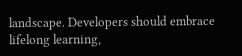landscape. Developers should embrace lifelong learning,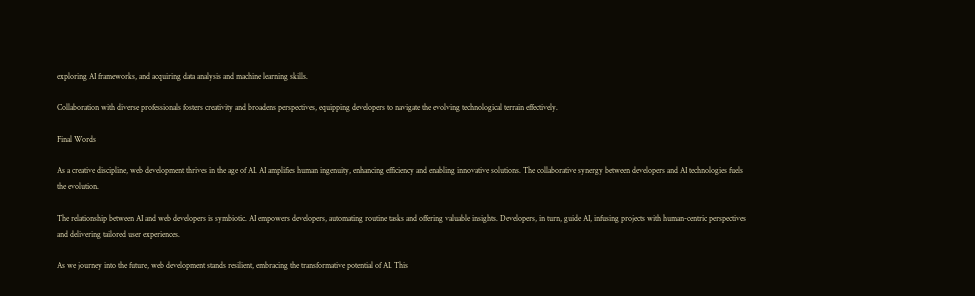exploring AI frameworks, and acquiring data analysis and machine learning skills.

Collaboration with diverse professionals fosters creativity and broadens perspectives, equipping developers to navigate the evolving technological terrain effectively.

Final Words

As a creative discipline, web development thrives in the age of AI. AI amplifies human ingenuity, enhancing efficiency and enabling innovative solutions. The collaborative synergy between developers and AI technologies fuels the evolution.

The relationship between AI and web developers is symbiotic. AI empowers developers, automating routine tasks and offering valuable insights. Developers, in turn, guide AI, infusing projects with human-centric perspectives and delivering tailored user experiences.

As we journey into the future, web development stands resilient, embracing the transformative potential of AI. This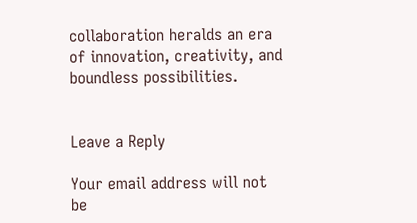collaboration heralds an era of innovation, creativity, and boundless possibilities.


Leave a Reply

Your email address will not be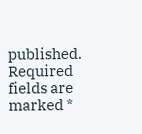published. Required fields are marked *